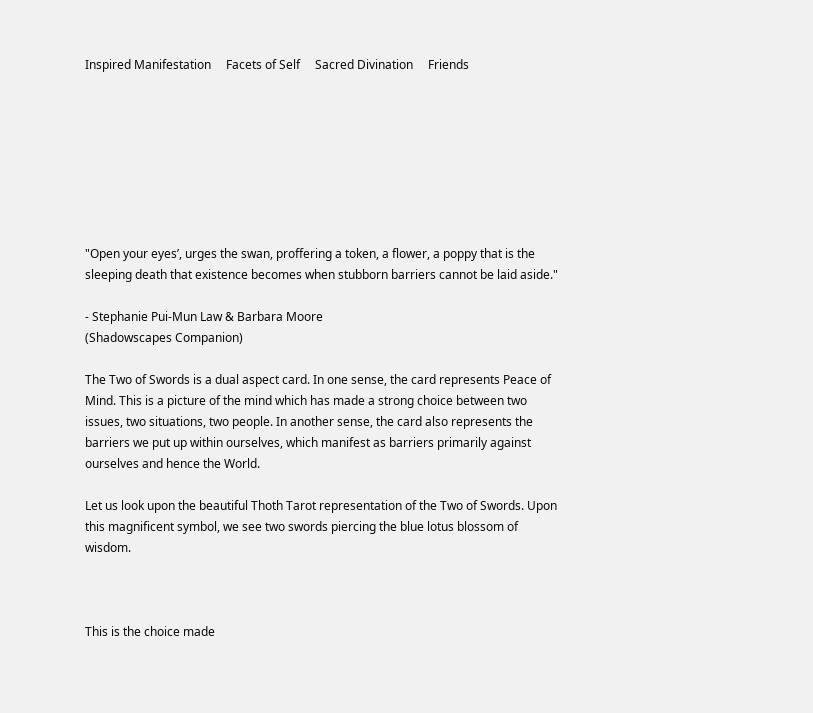Inspired Manifestation     Facets of Self     Sacred Divination     Friends








"Open your eyes’, urges the swan, proffering a token, a flower, a poppy that is the sleeping death that existence becomes when stubborn barriers cannot be laid aside."

- Stephanie Pui-Mun Law & Barbara Moore
(Shadowscapes Companion)

The Two of Swords is a dual aspect card. In one sense, the card represents Peace of Mind. This is a picture of the mind which has made a strong choice between two issues, two situations, two people. In another sense, the card also represents the barriers we put up within ourselves, which manifest as barriers primarily against ourselves and hence the World.

Let us look upon the beautiful Thoth Tarot representation of the Two of Swords. Upon this magnificent symbol, we see two swords piercing the blue lotus blossom of wisdom.



This is the choice made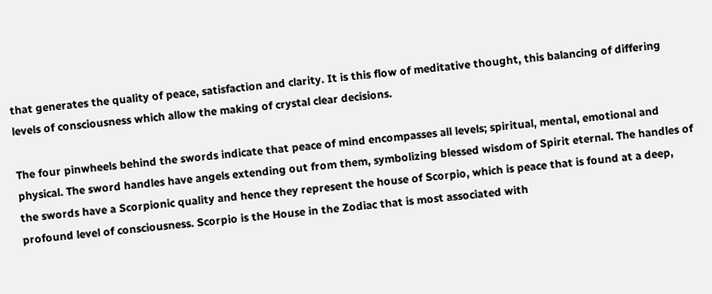that generates the quality of peace, satisfaction and clarity. It is this flow of meditative thought, this balancing of differing levels of consciousness which allow the making of crystal clear decisions.

The four pinwheels behind the swords indicate that peace of mind encompasses all levels; spiritual, mental, emotional and physical. The sword handles have angels extending out from them, symbolizing blessed wisdom of Spirit eternal. The handles of the swords have a Scorpionic quality and hence they represent the house of Scorpio, which is peace that is found at a deep, profound level of consciousness. Scorpio is the House in the Zodiac that is most associated with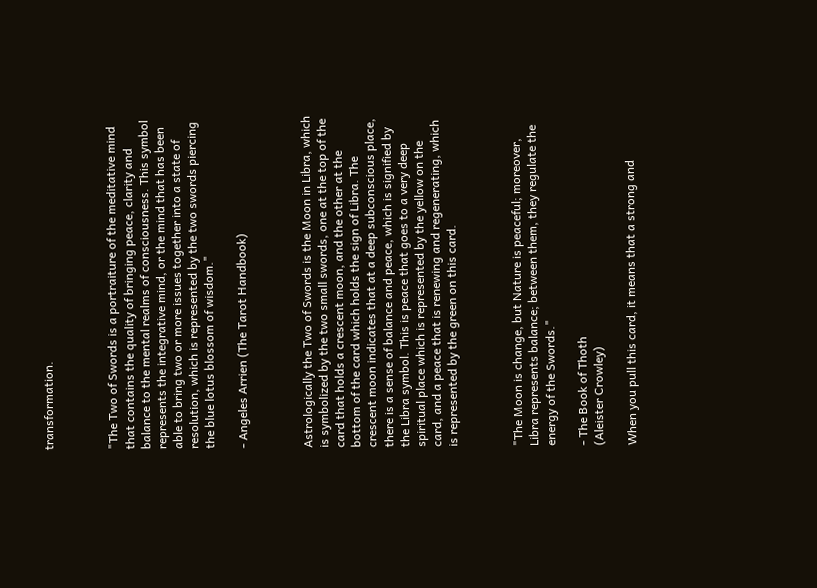transformation.



"The Two of Swords is a portraiture of the meditative mind that contains the quality of bringing peace, clarity and balance to the mental realms of consciousness. This symbol represents the integrative mind, or the mind that has been able to bring two or more issues together into a state of resolution, which is represented by the two swords piercing the blue lotus blossom of wisdom."

- Angeles Arrien (The Tarot Handbook)



Astrologically the Two of Swords is the Moon in Libra, which is symbolized by the two small swords, one at the top of the card that holds a crescent moon, and the other at the bottom of the card which holds the sign of Libra. The crescent moon indicates that at a deep subconscious place, there is a sense of balance and peace, which is signified by the Libra symbol. This is peace that goes to a very deep spiritual place which is represented by the yellow on the card, and a peace that is renewing and regenerating, which is represented by the green on this card.



"The Moon is change, but Nature is peaceful; moreover, Libra represents balance; between them, they regulate the energy of the Swords."

- The Book of Thoth
(Aleister Crowley)

When you pull this card, it means that a strong and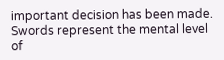important decision has been made. Swords represent the mental level of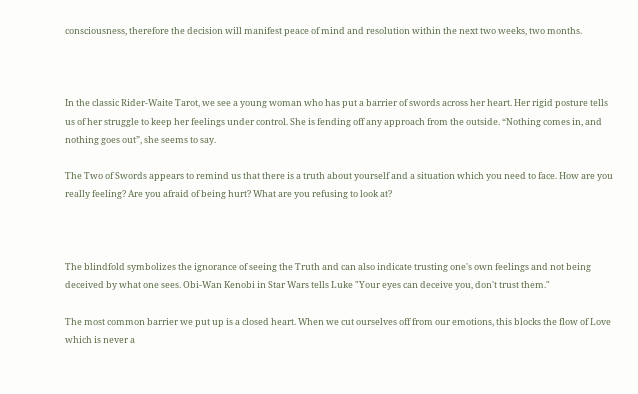consciousness, therefore the decision will manifest peace of mind and resolution within the next two weeks, two months.



In the classic Rider-Waite Tarot, we see a young woman who has put a barrier of swords across her heart. Her rigid posture tells us of her struggle to keep her feelings under control. She is fending off any approach from the outside. “Nothing comes in, and nothing goes out”, she seems to say.

The Two of Swords appears to remind us that there is a truth about yourself and a situation which you need to face. How are you really feeling? Are you afraid of being hurt? What are you refusing to look at?



The blindfold symbolizes the ignorance of seeing the Truth and can also indicate trusting one's own feelings and not being deceived by what one sees. Obi-Wan Kenobi in Star Wars tells Luke "Your eyes can deceive you, don't trust them."

The most common barrier we put up is a closed heart. When we cut ourselves off from our emotions, this blocks the flow of Love which is never a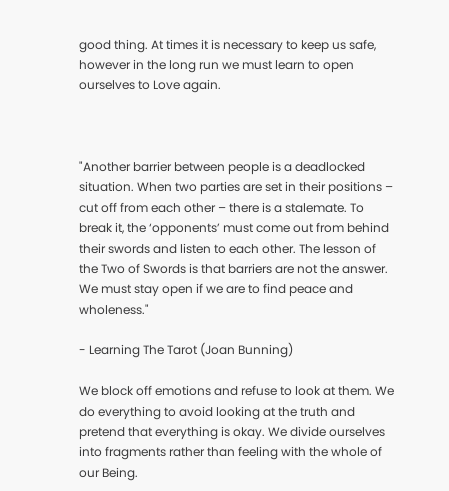good thing. At times it is necessary to keep us safe, however in the long run we must learn to open ourselves to Love again.



"Another barrier between people is a deadlocked situation. When two parties are set in their positions – cut off from each other – there is a stalemate. To break it, the ‘opponents’ must come out from behind their swords and listen to each other. The lesson of the Two of Swords is that barriers are not the answer. We must stay open if we are to find peace and wholeness."

- Learning The Tarot (Joan Bunning)

We block off emotions and refuse to look at them. We do everything to avoid looking at the truth and pretend that everything is okay. We divide ourselves into fragments rather than feeling with the whole of our Being.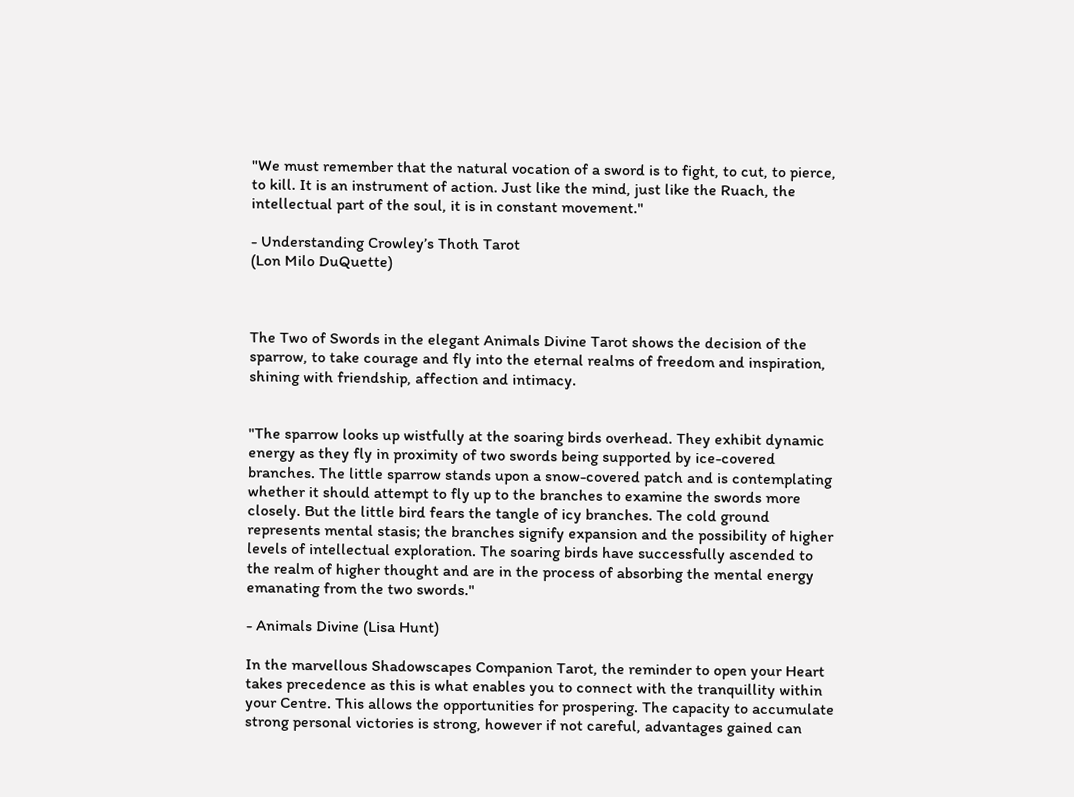"We must remember that the natural vocation of a sword is to fight, to cut, to pierce, to kill. It is an instrument of action. Just like the mind, just like the Ruach, the intellectual part of the soul, it is in constant movement."

- Understanding Crowley’s Thoth Tarot
(Lon Milo DuQuette)



The Two of Swords in the elegant Animals Divine Tarot shows the decision of the sparrow, to take courage and fly into the eternal realms of freedom and inspiration, shining with friendship, affection and intimacy.


"The sparrow looks up wistfully at the soaring birds overhead. They exhibit dynamic energy as they fly in proximity of two swords being supported by ice-covered branches. The little sparrow stands upon a snow-covered patch and is contemplating whether it should attempt to fly up to the branches to examine the swords more closely. But the little bird fears the tangle of icy branches. The cold ground represents mental stasis; the branches signify expansion and the possibility of higher levels of intellectual exploration. The soaring birds have successfully ascended to the realm of higher thought and are in the process of absorbing the mental energy emanating from the two swords."

- Animals Divine (Lisa Hunt)

In the marvellous Shadowscapes Companion Tarot, the reminder to open your Heart takes precedence as this is what enables you to connect with the tranquillity within your Centre. This allows the opportunities for prospering. The capacity to accumulate strong personal victories is strong, however if not careful, advantages gained can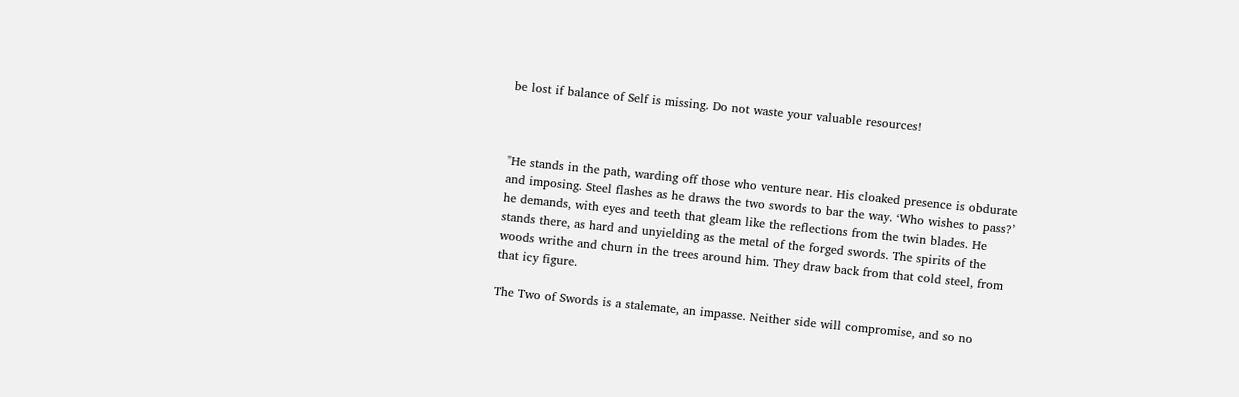be lost if balance of Self is missing. Do not waste your valuable resources!



"He stands in the path, warding off those who venture near. His cloaked presence is obdurate and imposing. Steel flashes as he draws the two swords to bar the way. ‘Who wishes to pass?’ he demands, with eyes and teeth that gleam like the reflections from the twin blades. He stands there, as hard and unyielding as the metal of the forged swords. The spirits of the woods writhe and churn in the trees around him. They draw back from that cold steel, from that icy figure.

The Two of Swords is a stalemate, an impasse. Neither side will compromise, and so no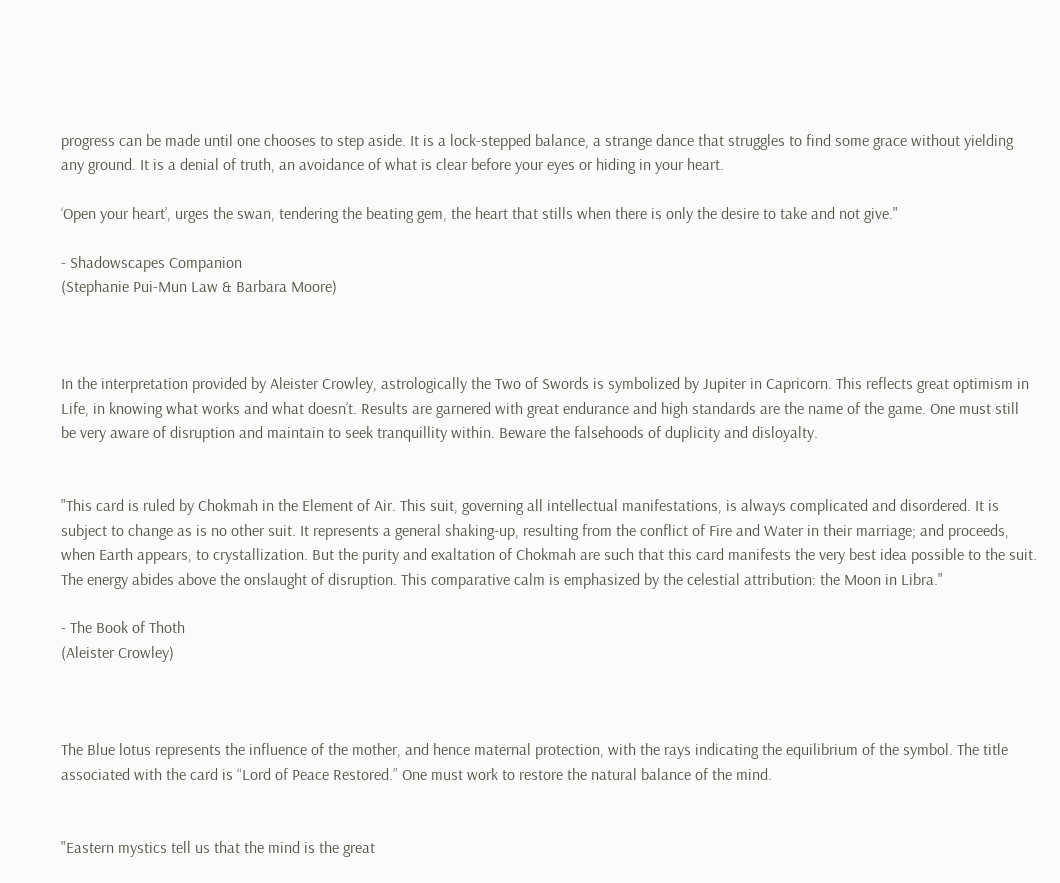progress can be made until one chooses to step aside. It is a lock-stepped balance, a strange dance that struggles to find some grace without yielding any ground. It is a denial of truth, an avoidance of what is clear before your eyes or hiding in your heart.

‘Open your heart’, urges the swan, tendering the beating gem, the heart that stills when there is only the desire to take and not give."

- Shadowscapes Companion
(Stephanie Pui-Mun Law & Barbara Moore)



In the interpretation provided by Aleister Crowley, astrologically the Two of Swords is symbolized by Jupiter in Capricorn. This reflects great optimism in Life, in knowing what works and what doesn’t. Results are garnered with great endurance and high standards are the name of the game. One must still be very aware of disruption and maintain to seek tranquillity within. Beware the falsehoods of duplicity and disloyalty.


"This card is ruled by Chokmah in the Element of Air. This suit, governing all intellectual manifestations, is always complicated and disordered. It is subject to change as is no other suit. It represents a general shaking-up, resulting from the conflict of Fire and Water in their marriage; and proceeds, when Earth appears, to crystallization. But the purity and exaltation of Chokmah are such that this card manifests the very best idea possible to the suit. The energy abides above the onslaught of disruption. This comparative calm is emphasized by the celestial attribution: the Moon in Libra."

- The Book of Thoth
(Aleister Crowley)



The Blue lotus represents the influence of the mother, and hence maternal protection, with the rays indicating the equilibrium of the symbol. The title associated with the card is “Lord of Peace Restored.” One must work to restore the natural balance of the mind.


"Eastern mystics tell us that the mind is the great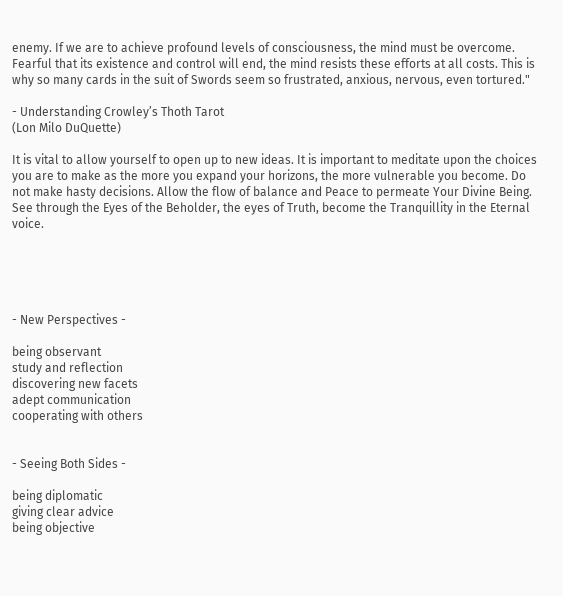enemy. If we are to achieve profound levels of consciousness, the mind must be overcome. Fearful that its existence and control will end, the mind resists these efforts at all costs. This is why so many cards in the suit of Swords seem so frustrated, anxious, nervous, even tortured."

- Understanding Crowley’s Thoth Tarot
(Lon Milo DuQuette)

It is vital to allow yourself to open up to new ideas. It is important to meditate upon the choices you are to make as the more you expand your horizons, the more vulnerable you become. Do not make hasty decisions. Allow the flow of balance and Peace to permeate Your Divine Being. See through the Eyes of the Beholder, the eyes of Truth, become the Tranquillity in the Eternal voice.





- New Perspectives -

being observant
study and reflection
discovering new facets
adept communication
cooperating with others


- Seeing Both Sides -

being diplomatic
giving clear advice
being objective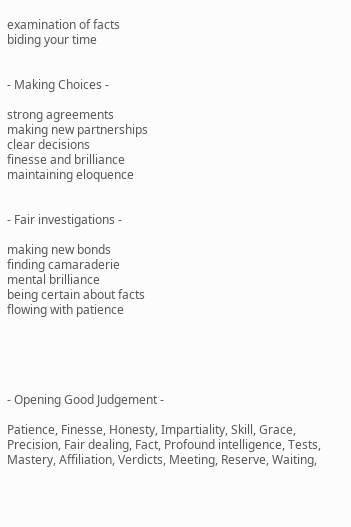examination of facts
biding your time


- Making Choices -

strong agreements
making new partnerships
clear decisions
finesse and brilliance
maintaining eloquence


- Fair investigations -

making new bonds
finding camaraderie
mental brilliance
being certain about facts
flowing with patience





- Opening Good Judgement -

Patience, Finesse, Honesty, Impartiality, Skill, Grace, Precision, Fair dealing, Fact, Profound intelligence, Tests, Mastery, Affiliation, Verdicts, Meeting, Reserve, Waiting,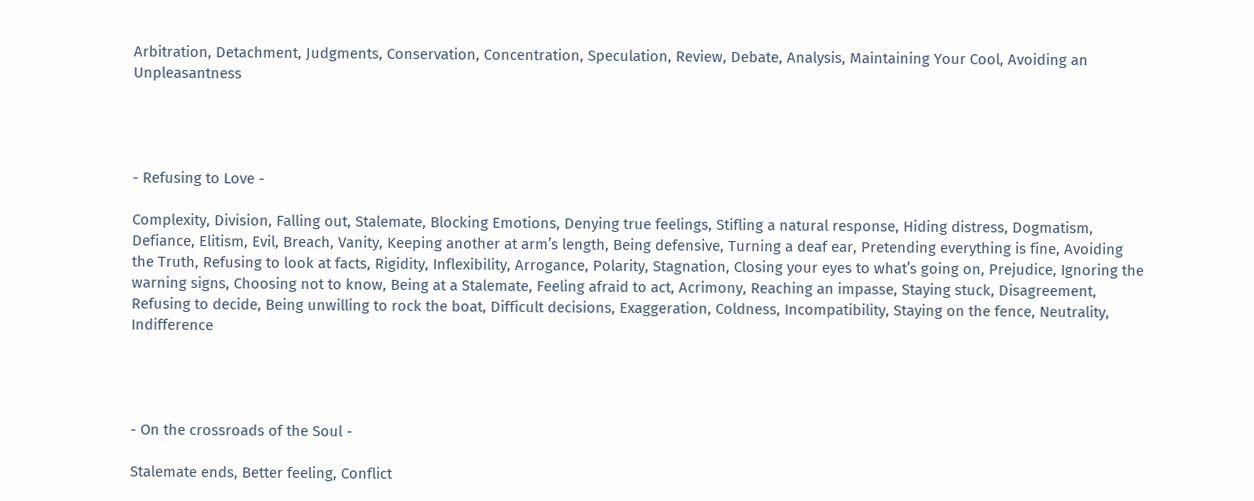Arbitration, Detachment, Judgments, Conservation, Concentration, Speculation, Review, Debate, Analysis, Maintaining Your Cool, Avoiding an Unpleasantness




- Refusing to Love -

Complexity, Division, Falling out, Stalemate, Blocking Emotions, Denying true feelings, Stifling a natural response, Hiding distress, Dogmatism, Defiance, Elitism, Evil, Breach, Vanity, Keeping another at arm’s length, Being defensive, Turning a deaf ear, Pretending everything is fine, Avoiding the Truth, Refusing to look at facts, Rigidity, Inflexibility, Arrogance, Polarity, Stagnation, Closing your eyes to what’s going on, Prejudice, Ignoring the warning signs, Choosing not to know, Being at a Stalemate, Feeling afraid to act, Acrimony, Reaching an impasse, Staying stuck, Disagreement, Refusing to decide, Being unwilling to rock the boat, Difficult decisions, Exaggeration, Coldness, Incompatibility, Staying on the fence, Neutrality, Indifference




- On the crossroads of the Soul -

Stalemate ends, Better feeling, Conflict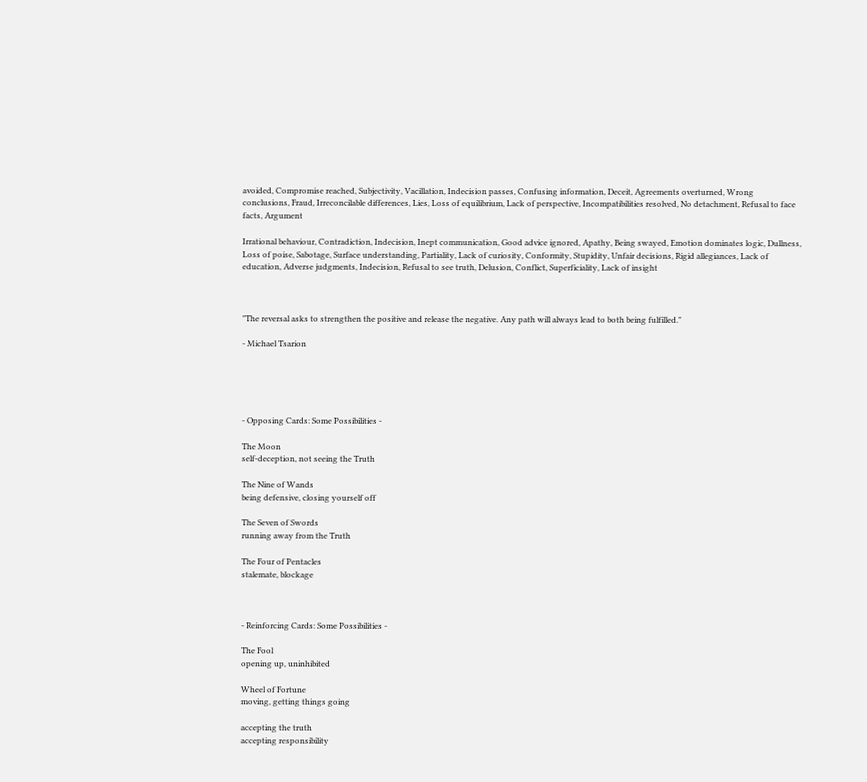avoided, Compromise reached, Subjectivity, Vacillation, Indecision passes, Confusing information, Deceit, Agreements overturned, Wrong conclusions, Fraud, Irreconcilable differences, Lies, Loss of equilibrium, Lack of perspective, Incompatibilities resolved, No detachment, Refusal to face facts, Argument

Irrational behaviour, Contradiction, Indecision, Inept communication, Good advice ignored, Apathy, Being swayed, Emotion dominates logic, Dullness, Loss of poise, Sabotage, Surface understanding, Partiality, Lack of curiosity, Conformity, Stupidity, Unfair decisions, Rigid allegiances, Lack of education, Adverse judgments, Indecision, Refusal to see truth, Delusion, Conflict, Superficiality, Lack of insight



"The reversal asks to strengthen the positive and release the negative. Any path will always lead to both being fulfilled."

- Michael Tsarion





- Opposing Cards: Some Possibilities -

The Moon
self-deception, not seeing the Truth

The Nine of Wands
being defensive, closing yourself off

The Seven of Swords
running away from the Truth

The Four of Pentacles
stalemate, blockage



- Reinforcing Cards: Some Possibilities -

The Fool
opening up, uninhibited

Wheel of Fortune
moving, getting things going

accepting the truth
accepting responsibility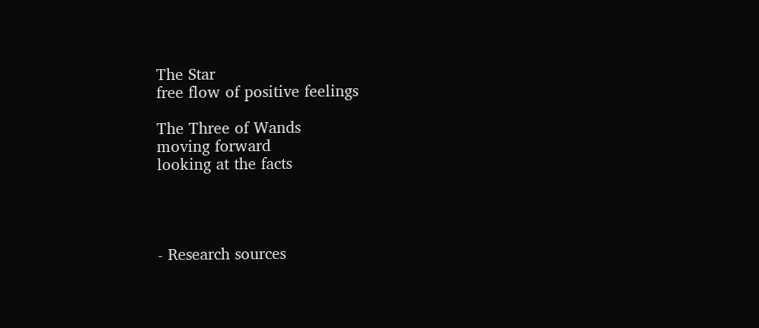The Star
free flow of positive feelings

The Three of Wands
moving forward
looking at the facts




- Research sources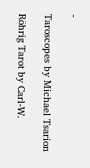-

Taroscopes by Michael Tsarion

Röhrig Tarot by Carl-W.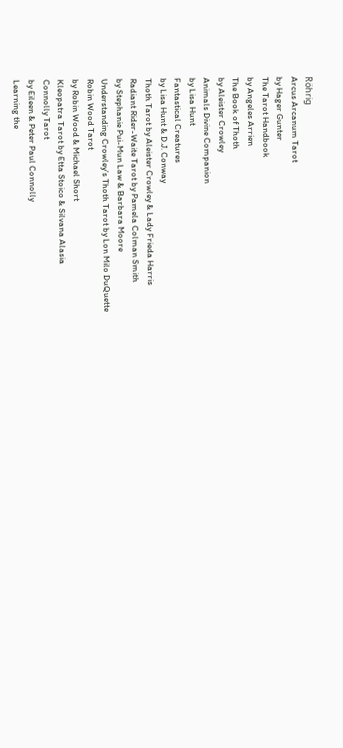Röhrig
Arcus Arcanum Tarot
by Hager Gunter
The Tarot Handbook
by Angeles Arrien
The Book of Thoth
by Aleister Crowley
Animals Divine Companion
by Lisa Hunt
Fantastical Creatures
by Lisa Hunt & D.J. Conway
Thoth Tarot by Aleister Crowley & Lady Frieda Harris
Radiant Rider-Waite Tarot by Pamela Colman Smith
by Stephanie Pui-Mun Law & Barbara Moore
Understanding Crowley’s Thoth Tarot by Lon Milo DuQuette
Robin Wood Tarot
by Robin Wood & Michael Short
Kleopatra Tarot by Etta Stoico & Silvana Alasia
Connolly Tarot
by Eileen & Peter Paul Connolly
Learning the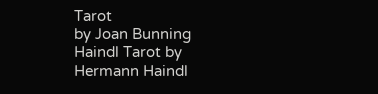Tarot
by Joan Bunning
Haindl Tarot by
Hermann Haindl